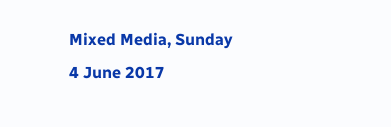Mixed Media, Sunday 4 June 2017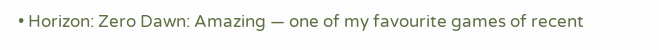• Horizon: Zero Dawn: Amazing — one of my favourite games of recent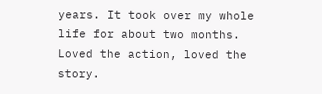years. It took over my whole life for about two months. Loved the action, loved the story.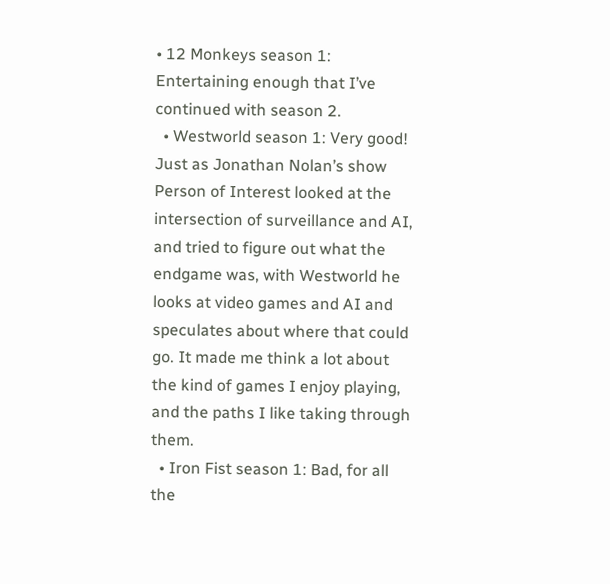• 12 Monkeys season 1: Entertaining enough that I’ve continued with season 2.
  • Westworld season 1: Very good! Just as Jonathan Nolan’s show Person of Interest looked at the intersection of surveillance and AI, and tried to figure out what the endgame was, with Westworld he looks at video games and AI and speculates about where that could go. It made me think a lot about the kind of games I enjoy playing, and the paths I like taking through them.
  • Iron Fist season 1: Bad, for all the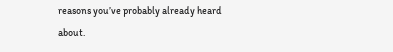reasons you’ve probably already heard about.